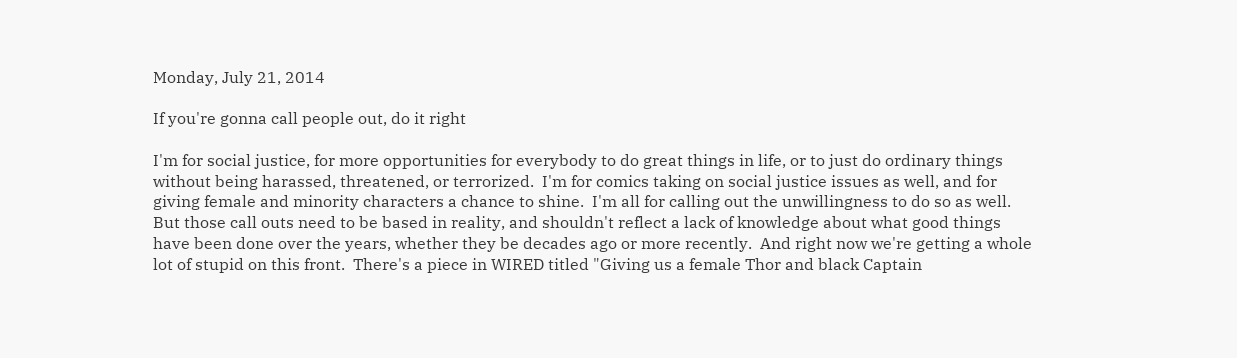Monday, July 21, 2014

If you're gonna call people out, do it right

I'm for social justice, for more opportunities for everybody to do great things in life, or to just do ordinary things without being harassed, threatened, or terrorized.  I'm for comics taking on social justice issues as well, and for giving female and minority characters a chance to shine.  I'm all for calling out the unwillingness to do so as well.  But those call outs need to be based in reality, and shouldn't reflect a lack of knowledge about what good things have been done over the years, whether they be decades ago or more recently.  And right now we're getting a whole lot of stupid on this front.  There's a piece in WIRED titled "Giving us a female Thor and black Captain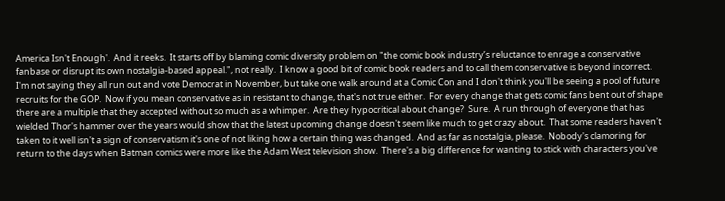America Isn't Enough'.  And it reeks.  It starts off by blaming comic diversity problem on "the comic book industry’s reluctance to enrage a conservative fanbase or disrupt its own nostalgia-based appeal.", not really.  I know a good bit of comic book readers and to call them conservative is beyond incorrect.  I'm not saying they all run out and vote Democrat in November, but take one walk around at a Comic Con and I don't think you'll be seeing a pool of future recruits for the GOP.  Now if you mean conservative as in resistant to change, that's not true either.  For every change that gets comic fans bent out of shape there are a multiple that they accepted without so much as a whimper.  Are they hypocritical about change?  Sure.  A run through of everyone that has wielded Thor's hammer over the years would show that the latest upcoming change doesn't seem like much to get crazy about.  That some readers haven't taken to it well isn't a sign of conservatism it's one of not liking how a certain thing was changed.  And as far as nostalgia, please.  Nobody's clamoring for return to the days when Batman comics were more like the Adam West television show.  There's a big difference for wanting to stick with characters you've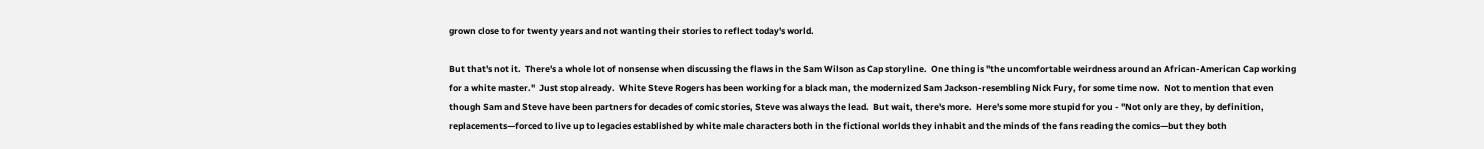grown close to for twenty years and not wanting their stories to reflect today's world.

But that's not it.  There's a whole lot of nonsense when discussing the flaws in the Sam Wilson as Cap storyline.  One thing is "the uncomfortable weirdness around an African-American Cap working for a white master."  Just stop already.  White Steve Rogers has been working for a black man, the modernized Sam Jackson-resembling Nick Fury, for some time now.  Not to mention that even though Sam and Steve have been partners for decades of comic stories, Steve was always the lead.  But wait, there's more.  Here's some more stupid for you - "Not only are they, by definition, replacements—forced to live up to legacies established by white male characters both in the fictional worlds they inhabit and the minds of the fans reading the comics—but they both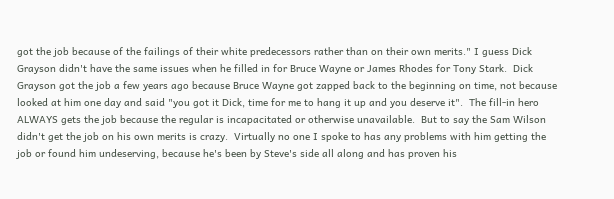got the job because of the failings of their white predecessors rather than on their own merits." I guess Dick Grayson didn't have the same issues when he filled in for Bruce Wayne or James Rhodes for Tony Stark.  Dick Grayson got the job a few years ago because Bruce Wayne got zapped back to the beginning on time, not because looked at him one day and said "you got it Dick, time for me to hang it up and you deserve it".  The fill-in hero ALWAYS gets the job because the regular is incapacitated or otherwise unavailable.  But to say the Sam Wilson didn't get the job on his own merits is crazy.  Virtually no one I spoke to has any problems with him getting the job or found him undeserving, because he's been by Steve's side all along and has proven his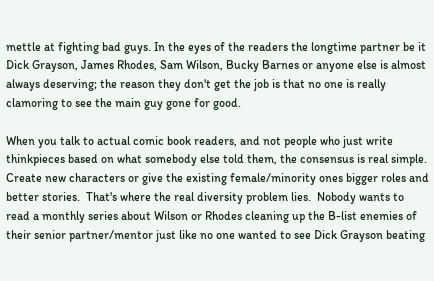mettle at fighting bad guys. In the eyes of the readers the longtime partner be it Dick Grayson, James Rhodes, Sam Wilson, Bucky Barnes or anyone else is almost always deserving; the reason they don't get the job is that no one is really clamoring to see the main guy gone for good.

When you talk to actual comic book readers, and not people who just write thinkpieces based on what somebody else told them, the consensus is real simple.  Create new characters or give the existing female/minority ones bigger roles and better stories.  That's where the real diversity problem lies.  Nobody wants to read a monthly series about Wilson or Rhodes cleaning up the B-list enemies of their senior partner/mentor just like no one wanted to see Dick Grayson beating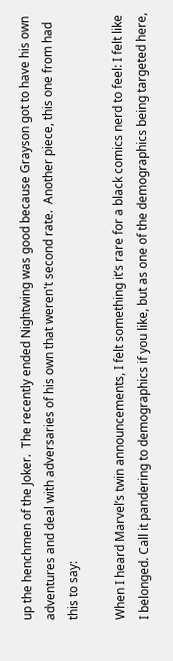up the henchmen of the Joker.  The recently ended Nightwing was good because Grayson got to have his own adventures and deal with adversaries of his own that weren't second rate.  Another piece, this one from had this to say:

When I heard Marvel’s twin announcements, I felt something it’s rare for a black comics nerd to feel: I felt like I belonged. Call it pandering to demographics if you like, but as one of the demographics being targeted here,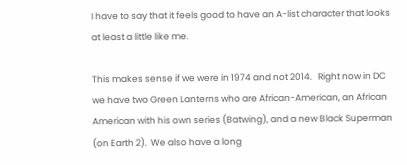I have to say that it feels good to have an A-list character that looks at least a little like me.

This makes sense if we were in 1974 and not 2014.   Right now in DC we have two Green Lanterns who are African-American, an African American with his own series (Batwing), and a new Black Superman (on Earth 2).  We also have a long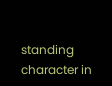standing character in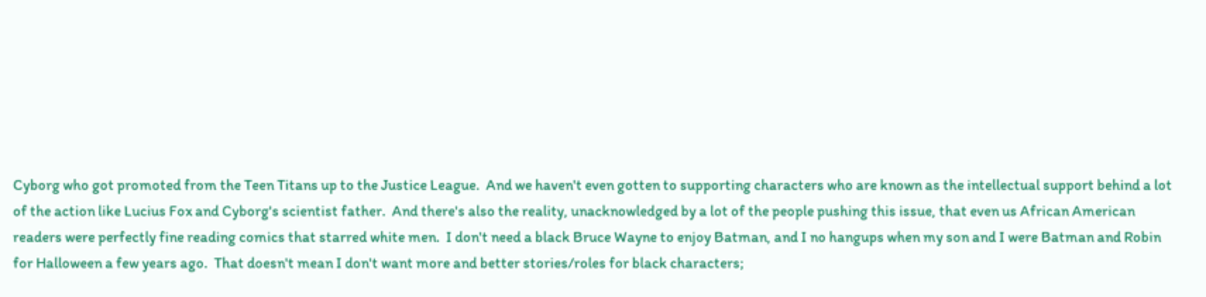Cyborg who got promoted from the Teen Titans up to the Justice League.  And we haven't even gotten to supporting characters who are known as the intellectual support behind a lot of the action like Lucius Fox and Cyborg's scientist father.  And there's also the reality, unacknowledged by a lot of the people pushing this issue, that even us African American readers were perfectly fine reading comics that starred white men.  I don't need a black Bruce Wayne to enjoy Batman, and I no hangups when my son and I were Batman and Robin for Halloween a few years ago.  That doesn't mean I don't want more and better stories/roles for black characters;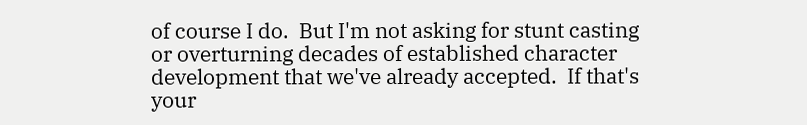of course I do.  But I'm not asking for stunt casting or overturning decades of established character development that we've already accepted.  If that's your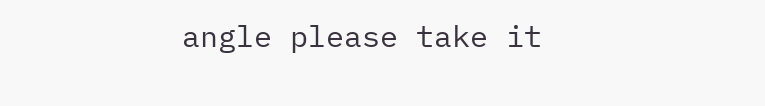angle please take it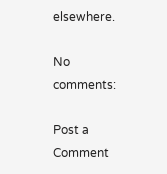elsewhere.

No comments:

Post a Comment